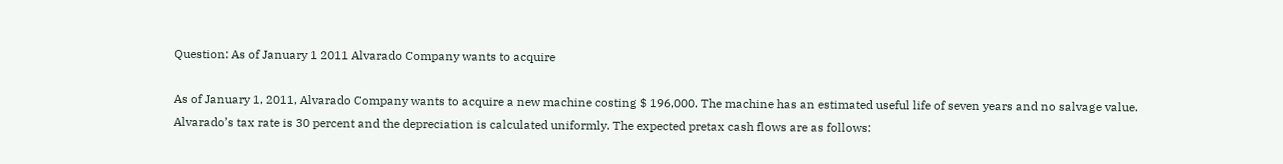Question: As of January 1 2011 Alvarado Company wants to acquire

As of January 1, 2011, Alvarado Company wants to acquire a new machine costing $ 196,000. The machine has an estimated useful life of seven years and no salvage value. Alvarado’s tax rate is 30 percent and the depreciation is calculated uniformly. The expected pretax cash flows are as follows: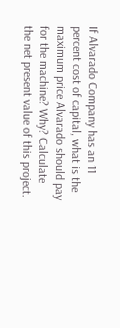If Alvarado Company has an 11 percent cost of capital, what is the maximum price Alvarado should pay for the machine? Why? Calculate the net present value of this project.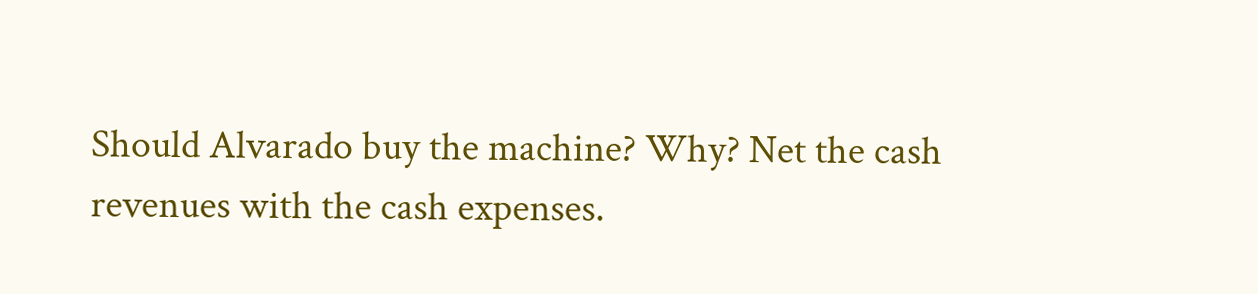Should Alvarado buy the machine? Why? Net the cash revenues with the cash expenses.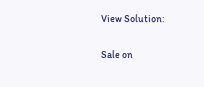View Solution:

Sale on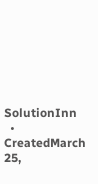SolutionInn
  • CreatedMarch 25,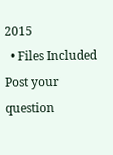2015
  • Files Included
Post your question